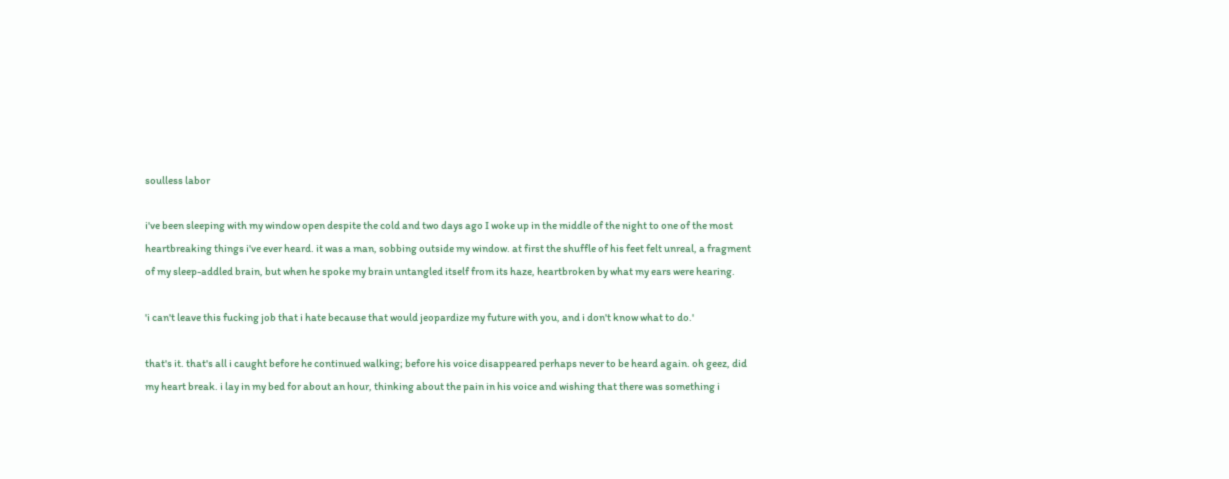soulless labor

i've been sleeping with my window open despite the cold and two days ago I woke up in the middle of the night to one of the most heartbreaking things i've ever heard. it was a man, sobbing outside my window. at first the shuffle of his feet felt unreal, a fragment of my sleep-addled brain, but when he spoke my brain untangled itself from its haze, heartbroken by what my ears were hearing.

'i can't leave this fucking job that i hate because that would jeopardize my future with you, and i don't know what to do.'

that's it. that's all i caught before he continued walking; before his voice disappeared perhaps never to be heard again. oh geez, did my heart break. i lay in my bed for about an hour, thinking about the pain in his voice and wishing that there was something i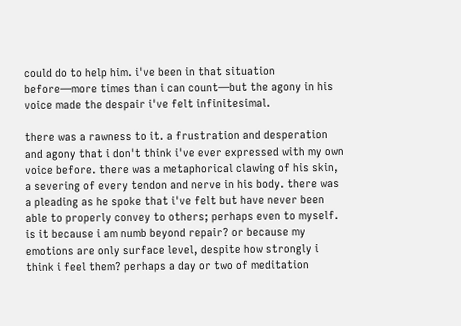could do to help him. i've been in that situation before—more times than i can count—but the agony in his voice made the despair i've felt infinitesimal.

there was a rawness to it. a frustration and desperation and agony that i don't think i've ever expressed with my own voice before. there was a metaphorical clawing of his skin, a severing of every tendon and nerve in his body. there was a pleading as he spoke that i've felt but have never been able to properly convey to others; perhaps even to myself. is it because i am numb beyond repair? or because my emotions are only surface level, despite how strongly i think i feel them? perhaps a day or two of meditation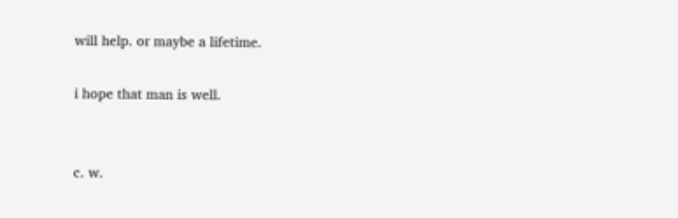will help. or maybe a lifetime.

i hope that man is well.


c. w.